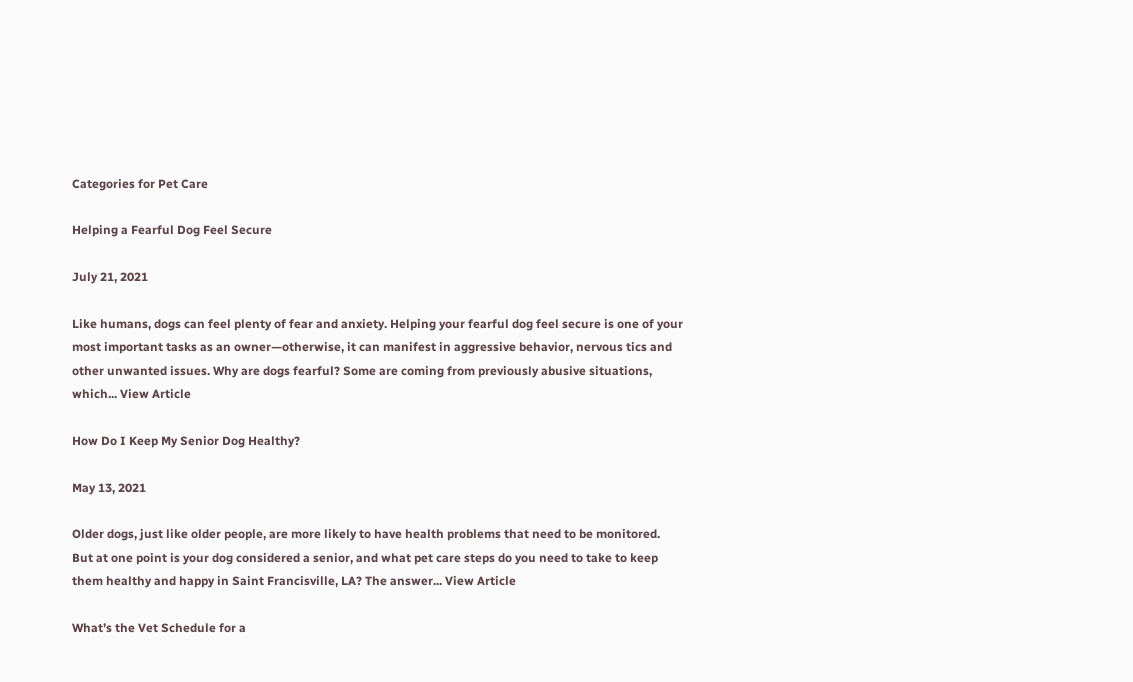Categories for Pet Care

Helping a Fearful Dog Feel Secure

July 21, 2021

Like humans, dogs can feel plenty of fear and anxiety. Helping your fearful dog feel secure is one of your most important tasks as an owner—otherwise, it can manifest in aggressive behavior, nervous tics and other unwanted issues. Why are dogs fearful? Some are coming from previously abusive situations, which... View Article

How Do I Keep My Senior Dog Healthy?

May 13, 2021

Older dogs, just like older people, are more likely to have health problems that need to be monitored. But at one point is your dog considered a senior, and what pet care steps do you need to take to keep them healthy and happy in Saint Francisville, LA? The answer... View Article

What’s the Vet Schedule for a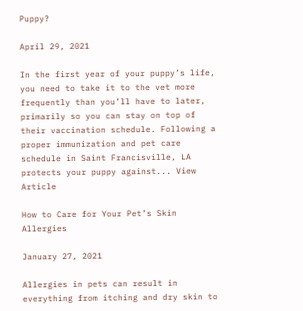Puppy?

April 29, 2021

In the first year of your puppy’s life, you need to take it to the vet more frequently than you’ll have to later, primarily so you can stay on top of their vaccination schedule. Following a proper immunization and pet care schedule in Saint Francisville, LA protects your puppy against... View Article

How to Care for Your Pet’s Skin Allergies

January 27, 2021

Allergies in pets can result in everything from itching and dry skin to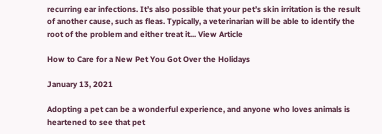recurring ear infections. It’s also possible that your pet’s skin irritation is the result of another cause, such as fleas. Typically, a veterinarian will be able to identify the root of the problem and either treat it... View Article

How to Care for a New Pet You Got Over the Holidays

January 13, 2021

Adopting a pet can be a wonderful experience, and anyone who loves animals is heartened to see that pet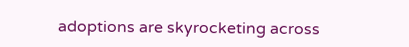adoptions are skyrocketing across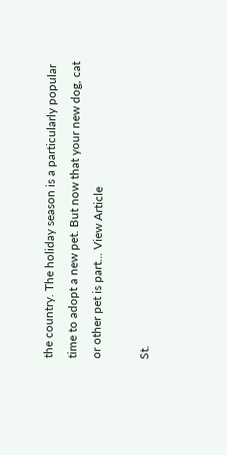the country. The holiday season is a particularly popular time to adopt a new pet. But now that your new dog, cat or other pet is part... View Article

St.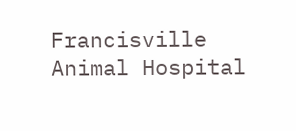Francisville Animal Hospital